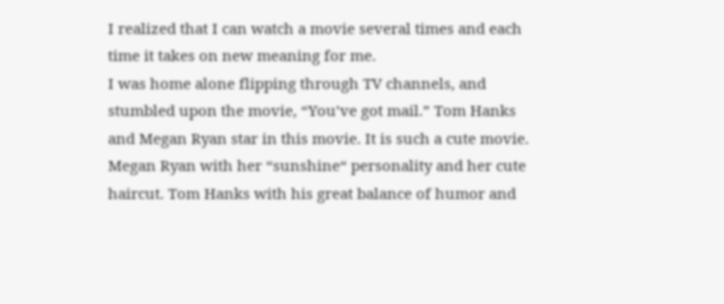I realized that I can watch a movie several times and each time it takes on new meaning for me.
I was home alone flipping through TV channels, and stumbled upon the movie, “You’ve got mail.” Tom Hanks and Megan Ryan star in this movie. It is such a cute movie. Megan Ryan with her “sunshine“ personality and her cute haircut. Tom Hanks with his great balance of humor and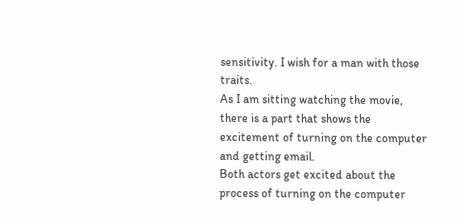sensitivity. I wish for a man with those traits.
As I am sitting watching the movie, there is a part that shows the excitement of turning on the computer and getting email.
Both actors get excited about the process of turning on the computer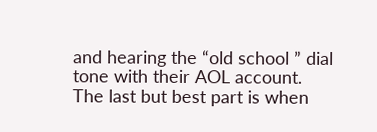and hearing the “old school ” dial tone with their AOL account. The last but best part is when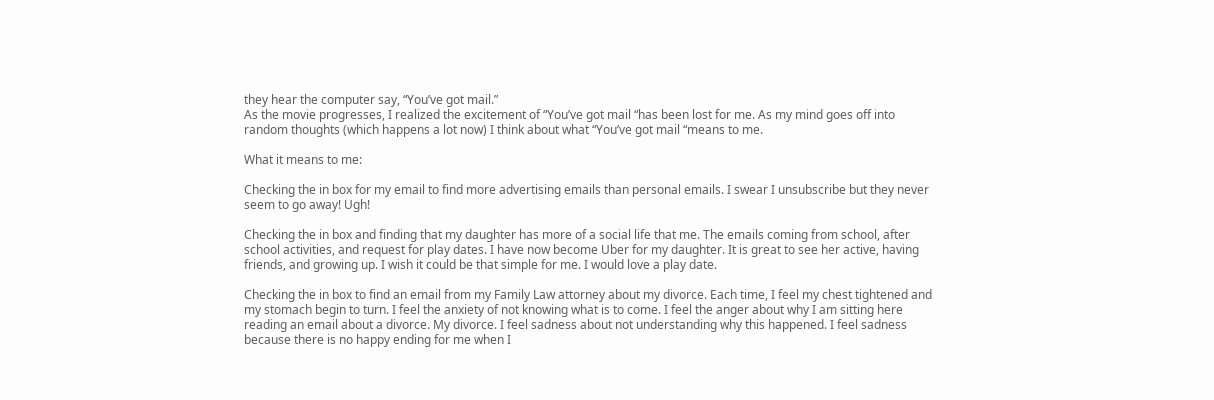they hear the computer say, “You’ve got mail.”
As the movie progresses, I realized the excitement of “You’ve got mail “has been lost for me. As my mind goes off into random thoughts (which happens a lot now) I think about what “You’ve got mail “means to me.

What it means to me:

Checking the in box for my email to find more advertising emails than personal emails. I swear I unsubscribe but they never seem to go away! Ugh!

Checking the in box and finding that my daughter has more of a social life that me. The emails coming from school, after school activities, and request for play dates. I have now become Uber for my daughter. It is great to see her active, having friends, and growing up. I wish it could be that simple for me. I would love a play date.

Checking the in box to find an email from my Family Law attorney about my divorce. Each time, I feel my chest tightened and my stomach begin to turn. I feel the anxiety of not knowing what is to come. I feel the anger about why I am sitting here reading an email about a divorce. My divorce. I feel sadness about not understanding why this happened. I feel sadness because there is no happy ending for me when I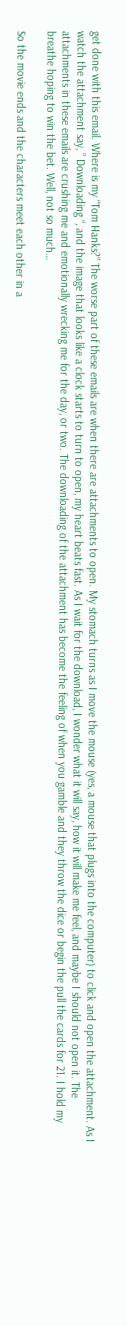get done with this email. Where is my “Tom Hanks?” The worse part of these emails are when there are attachments to open. My stomach turns as I move the mouse (yes, a mouse that plugs into the computer) to click and open the attachment. As I watch the attachment say, ” Downloading “, and the image that looks like a clock starts to turn to open, my heart beats fast. As I wait for the download, I wonder what it will say, how it will make me feel, and maybe I should not open it. The attachments in these emails are crushing me and emotionally wrecking me for the day, or two. The downloading of the attachment has become the feeling of when you gamble and they throw the dice or begin the pull the cards for 21. I hold my breathe hoping to win the bet. Well, not so much…

So the movie ends and the characters meet each other in a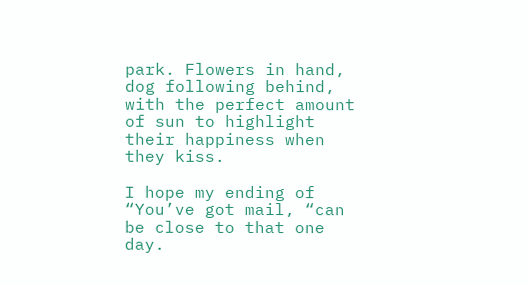park. Flowers in hand, dog following behind, with the perfect amount of sun to highlight their happiness when they kiss.

I hope my ending of “You’ve got mail, “can be close to that one day.